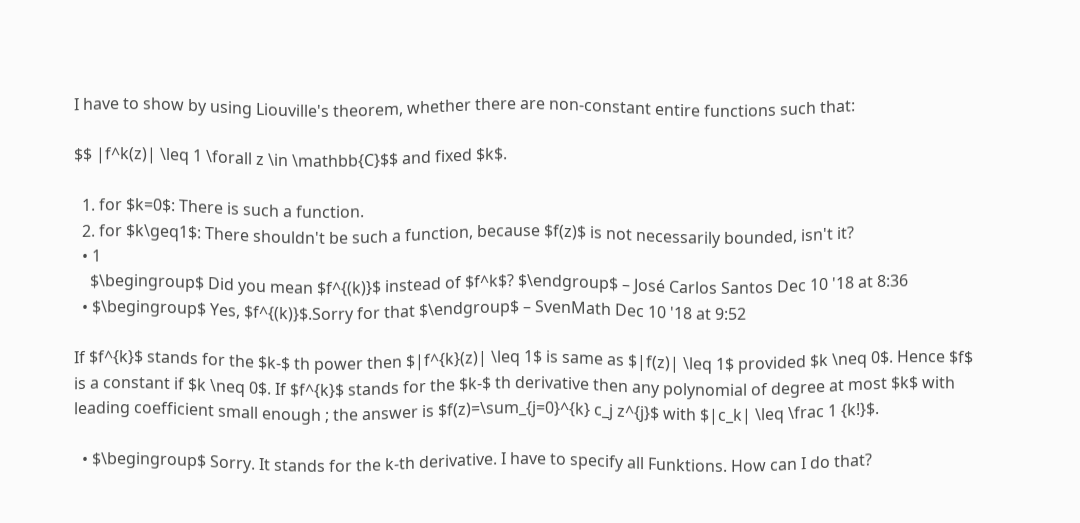I have to show by using Liouville's theorem, whether there are non-constant entire functions such that:

$$ |f^k(z)| \leq 1 \forall z \in \mathbb{C}$$ and fixed $k$.

  1. for $k=0$: There is such a function.
  2. for $k\geq1$: There shouldn't be such a function, because $f(z)$ is not necessarily bounded, isn't it?
  • 1
    $\begingroup$ Did you mean $f^{(k)}$ instead of $f^k$? $\endgroup$ – José Carlos Santos Dec 10 '18 at 8:36
  • $\begingroup$ Yes, $f^{(k)}$.Sorry for that $\endgroup$ – SvenMath Dec 10 '18 at 9:52

If $f^{k}$ stands for the $k-$ th power then $|f^{k}(z)| \leq 1$ is same as $|f(z)| \leq 1$ provided $k \neq 0$. Hence $f$ is a constant if $k \neq 0$. If $f^{k}$ stands for the $k-$ th derivative then any polynomial of degree at most $k$ with leading coefficient small enough ; the answer is $f(z)=\sum_{j=0}^{k} c_j z^{j}$ with $|c_k| \leq \frac 1 {k!}$.

  • $\begingroup$ Sorry. It stands for the k-th derivative. I have to specify all Funktions. How can I do that?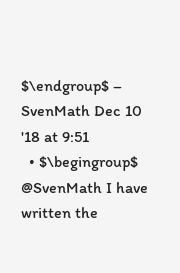$\endgroup$ – SvenMath Dec 10 '18 at 9:51
  • $\begingroup$ @SvenMath I have written the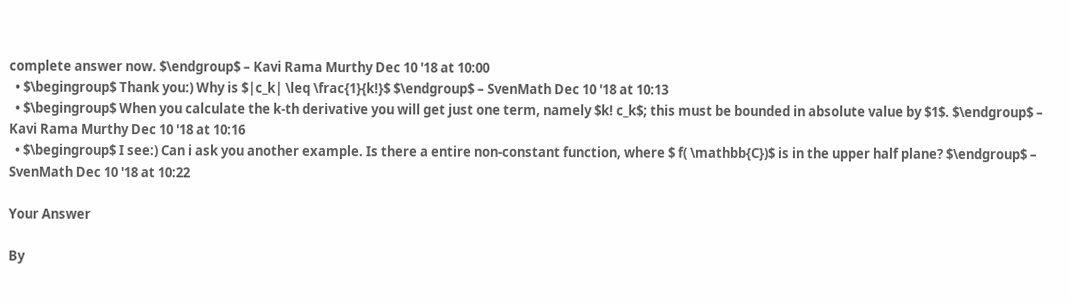complete answer now. $\endgroup$ – Kavi Rama Murthy Dec 10 '18 at 10:00
  • $\begingroup$ Thank you:) Why is $|c_k| \leq \frac{1}{k!}$ $\endgroup$ – SvenMath Dec 10 '18 at 10:13
  • $\begingroup$ When you calculate the k-th derivative you will get just one term, namely $k! c_k$; this must be bounded in absolute value by $1$. $\endgroup$ – Kavi Rama Murthy Dec 10 '18 at 10:16
  • $\begingroup$ I see:) Can i ask you another example. Is there a entire non-constant function, where $ f( \mathbb{C})$ is in the upper half plane? $\endgroup$ – SvenMath Dec 10 '18 at 10:22

Your Answer

By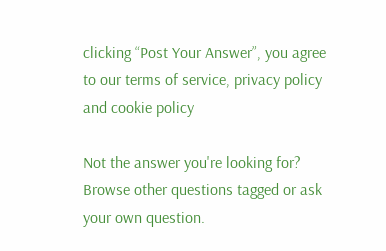clicking “Post Your Answer”, you agree to our terms of service, privacy policy and cookie policy

Not the answer you're looking for? Browse other questions tagged or ask your own question.